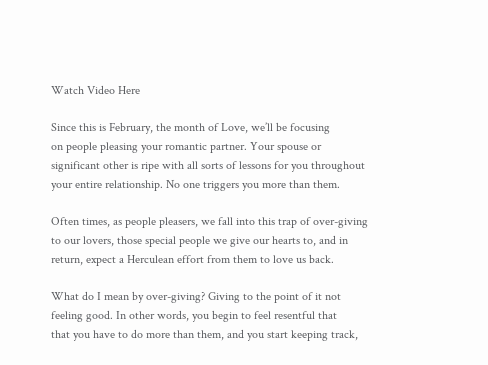Watch Video Here

Since this is February, the month of Love, we’ll be focusing
on people pleasing your romantic partner. Your spouse or
significant other is ripe with all sorts of lessons for you throughout
your entire relationship. No one triggers you more than them.

Often times, as people pleasers, we fall into this trap of over-giving
to our lovers, those special people we give our hearts to, and in
return, expect a Herculean effort from them to love us back.

What do I mean by over-giving? Giving to the point of it not
feeling good. In other words, you begin to feel resentful that
that you have to do more than them, and you start keeping track,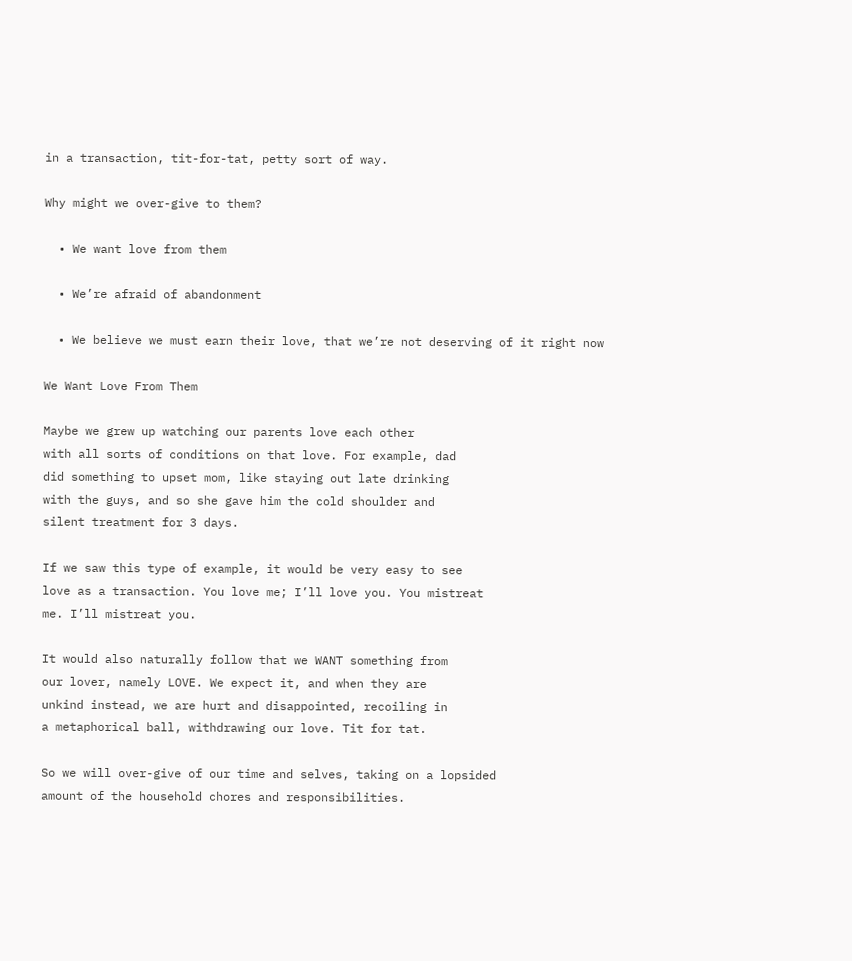in a transaction, tit-for-tat, petty sort of way.

Why might we over-give to them?

  • We want love from them

  • We’re afraid of abandonment

  • We believe we must earn their love, that we’re not deserving of it right now

We Want Love From Them

Maybe we grew up watching our parents love each other
with all sorts of conditions on that love. For example, dad
did something to upset mom, like staying out late drinking
with the guys, and so she gave him the cold shoulder and
silent treatment for 3 days.

If we saw this type of example, it would be very easy to see
love as a transaction. You love me; I’ll love you. You mistreat
me. I’ll mistreat you.

It would also naturally follow that we WANT something from
our lover, namely LOVE. We expect it, and when they are
unkind instead, we are hurt and disappointed, recoiling in
a metaphorical ball, withdrawing our love. Tit for tat.

So we will over-give of our time and selves, taking on a lopsided
amount of the household chores and responsibilities.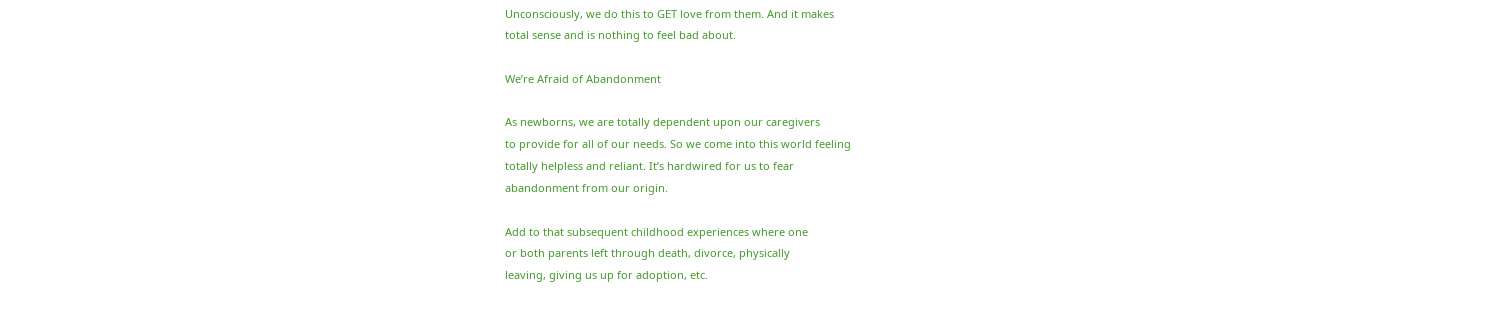Unconsciously, we do this to GET love from them. And it makes
total sense and is nothing to feel bad about.

We’re Afraid of Abandonment

As newborns, we are totally dependent upon our caregivers
to provide for all of our needs. So we come into this world feeling
totally helpless and reliant. It’s hardwired for us to fear
abandonment from our origin.

Add to that subsequent childhood experiences where one
or both parents left through death, divorce, physically
leaving, giving us up for adoption, etc.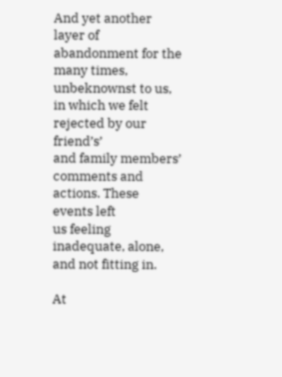And yet another layer of abandonment for the many times,
unbeknownst to us, in which we felt rejected by our friend’s’
and family members’ comments and actions. These events left
us feeling inadequate, alone, and not fitting in.

At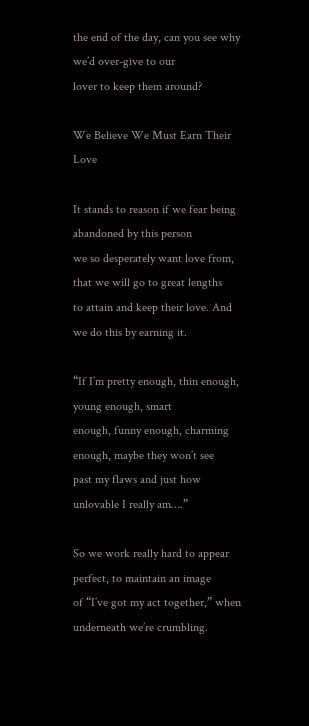the end of the day, can you see why we’d over-give to our
lover to keep them around?

We Believe We Must Earn Their Love

It stands to reason if we fear being abandoned by this person
we so desperately want love from, that we will go to great lengths
to attain and keep their love. And we do this by earning it.

“If I’m pretty enough, thin enough, young enough, smart
enough, funny enough, charming enough, maybe they won’t see
past my flaws and just how unlovable I really am….”

So we work really hard to appear perfect, to maintain an image
of “I’ve got my act together,” when underneath we’re crumbling.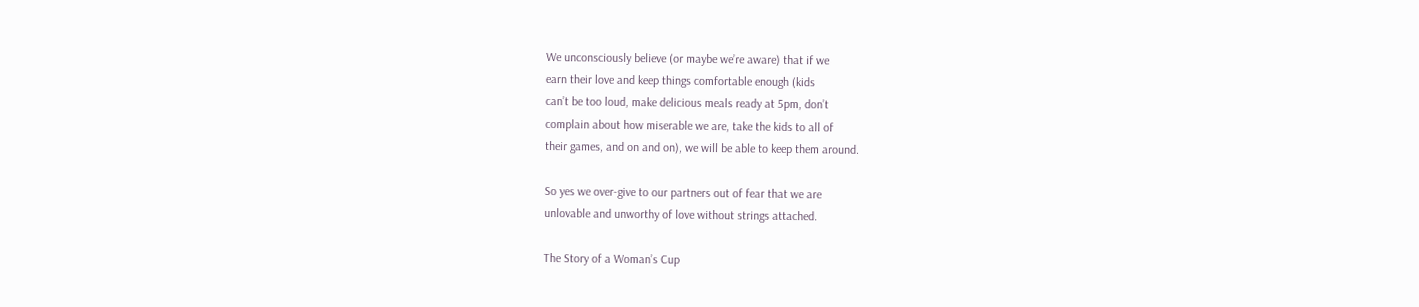We unconsciously believe (or maybe we’re aware) that if we
earn their love and keep things comfortable enough (kids
can’t be too loud, make delicious meals ready at 5pm, don’t
complain about how miserable we are, take the kids to all of
their games, and on and on), we will be able to keep them around.

So yes we over-give to our partners out of fear that we are
unlovable and unworthy of love without strings attached.

The Story of a Woman’s Cup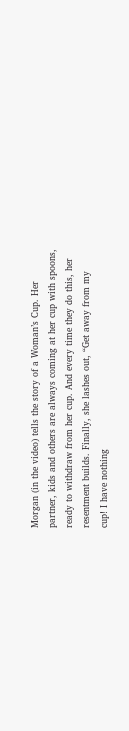Morgan (in the video) tells the story of a Woman’s Cup. Her
partner, kids and others are always coming at her cup with spoons,
ready to withdraw from her cup. And every time they do this, her
resentment builds. Finally, she lashes out, “Get away from my
cup! I have nothing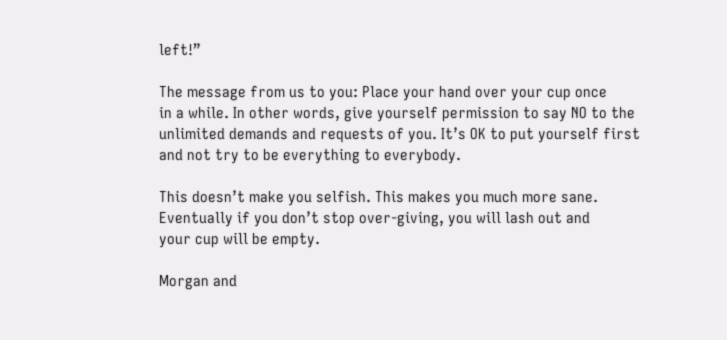left!”

The message from us to you: Place your hand over your cup once
in a while. In other words, give yourself permission to say NO to the
unlimited demands and requests of you. It’s OK to put yourself first
and not try to be everything to everybody.

This doesn’t make you selfish. This makes you much more sane.
Eventually if you don’t stop over-giving, you will lash out and
your cup will be empty.

Morgan and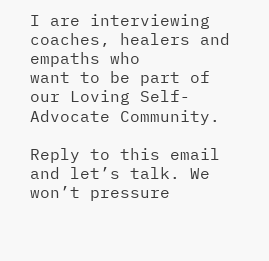I are interviewing coaches, healers and empaths who
want to be part of our Loving Self-Advocate Community.

Reply to this email and let’s talk. We won’t pressure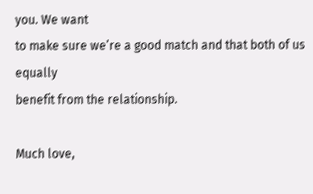you. We want
to make sure we’re a good match and that both of us equally
benefit from the relationship.

Much love,